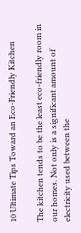10 Ultimate Tips Toward an Eco-Friendly Kitchen

The kitchen tends to be the least eco-friendly room in our homes. Not only is a significant amount of electricity used between the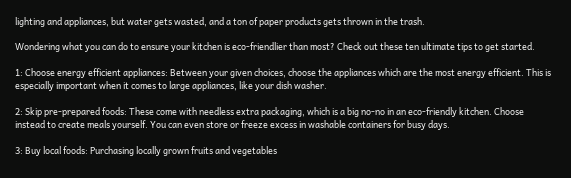lighting and appliances, but water gets wasted, and a ton of paper products gets thrown in the trash.

Wondering what you can do to ensure your kitchen is eco-friendlier than most? Check out these ten ultimate tips to get started.

1: Choose energy efficient appliances: Between your given choices, choose the appliances which are the most energy efficient. This is especially important when it comes to large appliances, like your dish washer.

2: Skip pre-prepared foods: These come with needless extra packaging, which is a big no-no in an eco-friendly kitchen. Choose instead to create meals yourself. You can even store or freeze excess in washable containers for busy days.

3: Buy local foods: Purchasing locally grown fruits and vegetables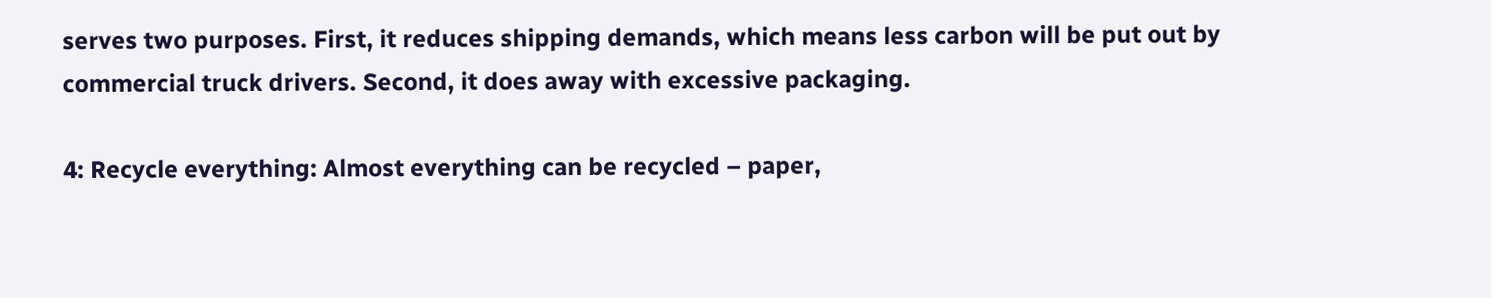serves two purposes. First, it reduces shipping demands, which means less carbon will be put out by commercial truck drivers. Second, it does away with excessive packaging.

4: Recycle everything: Almost everything can be recycled – paper,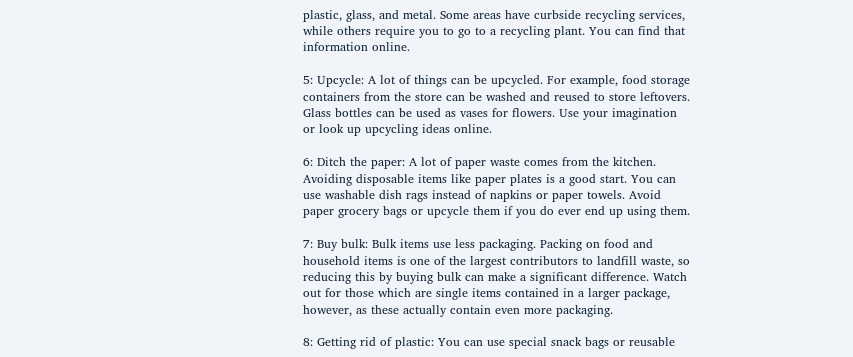plastic, glass, and metal. Some areas have curbside recycling services, while others require you to go to a recycling plant. You can find that information online.

5: Upcycle: A lot of things can be upcycled. For example, food storage containers from the store can be washed and reused to store leftovers. Glass bottles can be used as vases for flowers. Use your imagination or look up upcycling ideas online.

6: Ditch the paper: A lot of paper waste comes from the kitchen. Avoiding disposable items like paper plates is a good start. You can use washable dish rags instead of napkins or paper towels. Avoid paper grocery bags or upcycle them if you do ever end up using them.

7: Buy bulk: Bulk items use less packaging. Packing on food and household items is one of the largest contributors to landfill waste, so reducing this by buying bulk can make a significant difference. Watch out for those which are single items contained in a larger package, however, as these actually contain even more packaging.

8: Getting rid of plastic: You can use special snack bags or reusable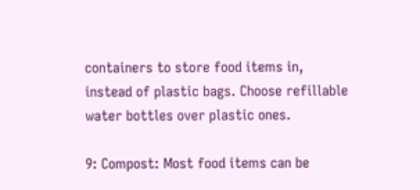containers to store food items in, instead of plastic bags. Choose refillable water bottles over plastic ones.

9: Compost: Most food items can be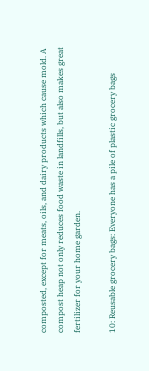composted, except for meats, oils, and dairy products which cause mold. A compost heap not only reduces food waste in landfills, but also makes great fertilizer for your home garden.

10: Reusable grocery bags: Everyone has a pile of plastic grocery bags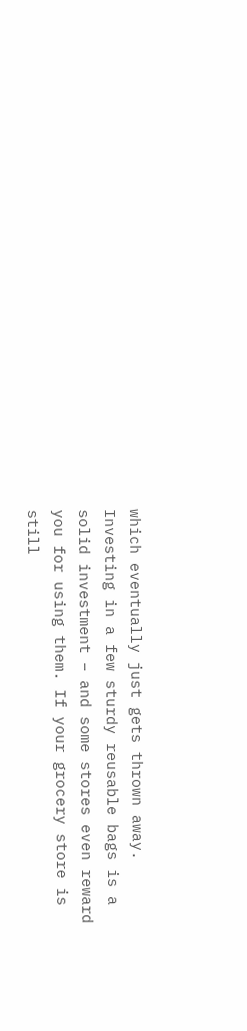which eventually just gets thrown away. Investing in a few sturdy reusable bags is a solid investment – and some stores even reward you for using them. If your grocery store is still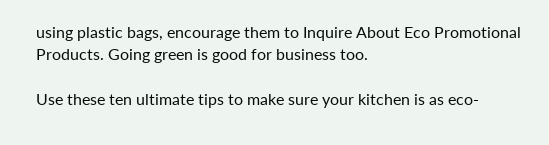using plastic bags, encourage them to Inquire About Eco Promotional Products. Going green is good for business too.

Use these ten ultimate tips to make sure your kitchen is as eco-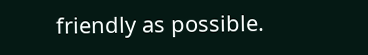friendly as possible.